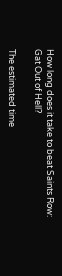How long does it take to beat Saints Row: Gat Out of Hell?

The estimated time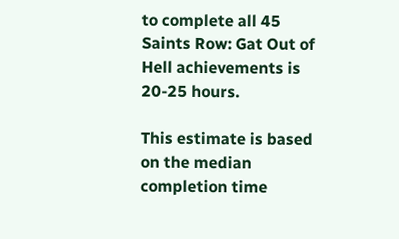to complete all 45 Saints Row: Gat Out of Hell achievements is 20-25 hours.

This estimate is based on the median completion time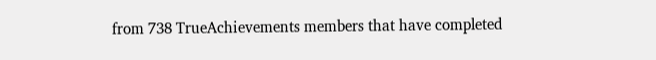from 738 TrueAchievements members that have completed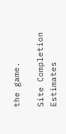the game.

Site Completion Estimates